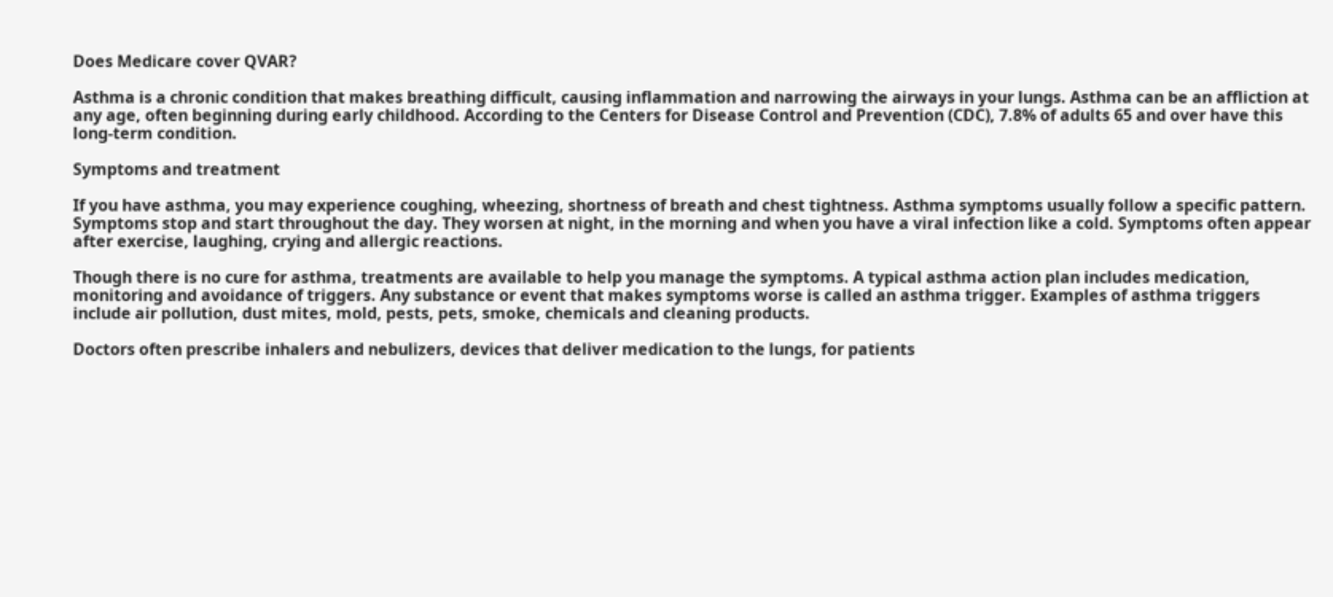Does Medicare cover QVAR?

Asthma is a chronic condition that makes breathing difficult, causing inflammation and narrowing the airways in your lungs. Asthma can be an affliction at any age, often beginning during early childhood. According to the Centers for Disease Control and Prevention (CDC), 7.8% of adults 65 and over have this long-term condition.

Symptoms and treatment

If you have asthma, you may experience coughing, wheezing, shortness of breath and chest tightness. Asthma symptoms usually follow a specific pattern. Symptoms stop and start throughout the day. They worsen at night, in the morning and when you have a viral infection like a cold. Symptoms often appear after exercise, laughing, crying and allergic reactions.

Though there is no cure for asthma, treatments are available to help you manage the symptoms. A typical asthma action plan includes medication, monitoring and avoidance of triggers. Any substance or event that makes symptoms worse is called an asthma trigger. Examples of asthma triggers include air pollution, dust mites, mold, pests, pets, smoke, chemicals and cleaning products.

Doctors often prescribe inhalers and nebulizers, devices that deliver medication to the lungs, for patients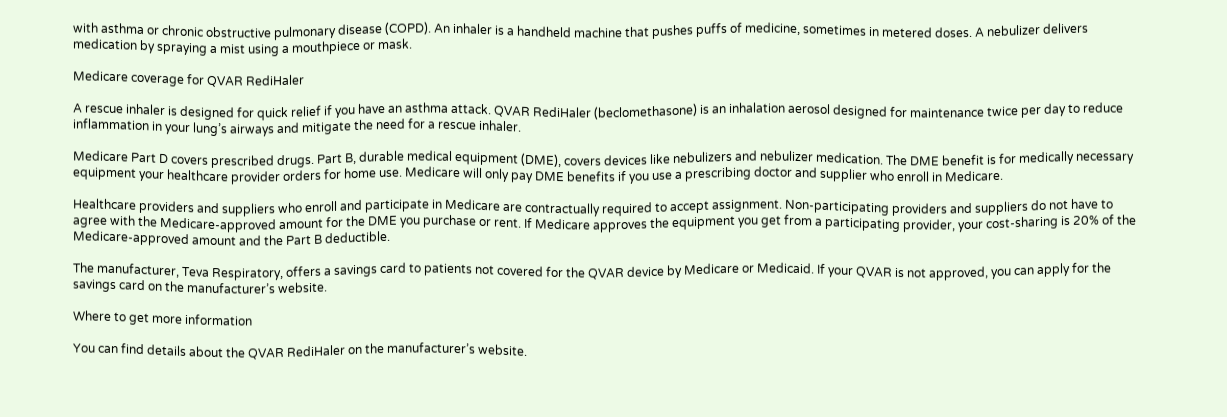with asthma or chronic obstructive pulmonary disease (COPD). An inhaler is a handheld machine that pushes puffs of medicine, sometimes in metered doses. A nebulizer delivers medication by spraying a mist using a mouthpiece or mask.

Medicare coverage for QVAR RediHaler

A rescue inhaler is designed for quick relief if you have an asthma attack. QVAR RediHaler (beclomethasone) is an inhalation aerosol designed for maintenance twice per day to reduce inflammation in your lung’s airways and mitigate the need for a rescue inhaler.

Medicare Part D covers prescribed drugs. Part B, durable medical equipment (DME), covers devices like nebulizers and nebulizer medication. The DME benefit is for medically necessary equipment your healthcare provider orders for home use. Medicare will only pay DME benefits if you use a prescribing doctor and supplier who enroll in Medicare.

Healthcare providers and suppliers who enroll and participate in Medicare are contractually required to accept assignment. Non-participating providers and suppliers do not have to agree with the Medicare-approved amount for the DME you purchase or rent. If Medicare approves the equipment you get from a participating provider, your cost-sharing is 20% of the Medicare-approved amount and the Part B deductible.

The manufacturer, Teva Respiratory, offers a savings card to patients not covered for the QVAR device by Medicare or Medicaid. If your QVAR is not approved, you can apply for the savings card on the manufacturer’s website.

Where to get more information

You can find details about the QVAR RediHaler on the manufacturer’s website.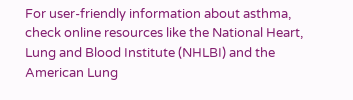For user-friendly information about asthma, check online resources like the National Heart, Lung and Blood Institute (NHLBI) and the American Lung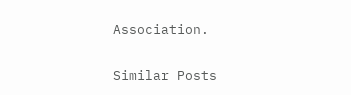Association.

Similar Posts